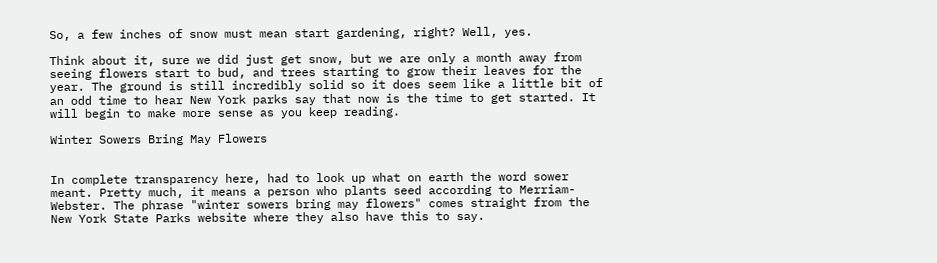So, a few inches of snow must mean start gardening, right? Well, yes.

Think about it, sure we did just get snow, but we are only a month away from seeing flowers start to bud, and trees starting to grow their leaves for the year. The ground is still incredibly solid so it does seem like a little bit of an odd time to hear New York parks say that now is the time to get started. It will begin to make more sense as you keep reading.

Winter Sowers Bring May Flowers


In complete transparency here, had to look up what on earth the word sower meant. Pretty much, it means a person who plants seed according to Merriam-Webster. The phrase "winter sowers bring may flowers" comes straight from the New York State Parks website where they also have this to say.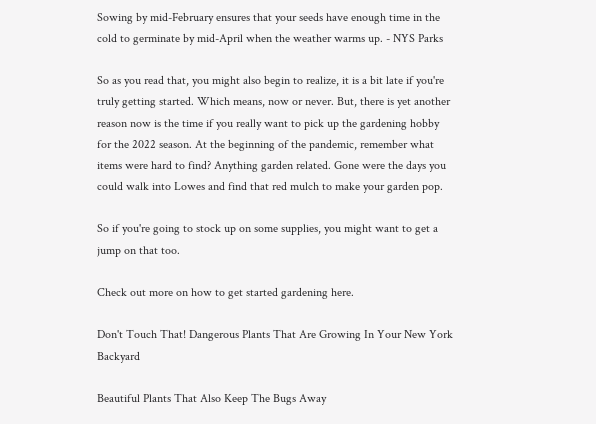Sowing by mid-February ensures that your seeds have enough time in the cold to germinate by mid-April when the weather warms up. - NYS Parks

So as you read that, you might also begin to realize, it is a bit late if you're truly getting started. Which means, now or never. But, there is yet another reason now is the time if you really want to pick up the gardening hobby for the 2022 season. At the beginning of the pandemic, remember what items were hard to find? Anything garden related. Gone were the days you could walk into Lowes and find that red mulch to make your garden pop.

So if you're going to stock up on some supplies, you might want to get a jump on that too.

Check out more on how to get started gardening here.

Don't Touch That! Dangerous Plants That Are Growing In Your New York Backyard

Beautiful Plants That Also Keep The Bugs Away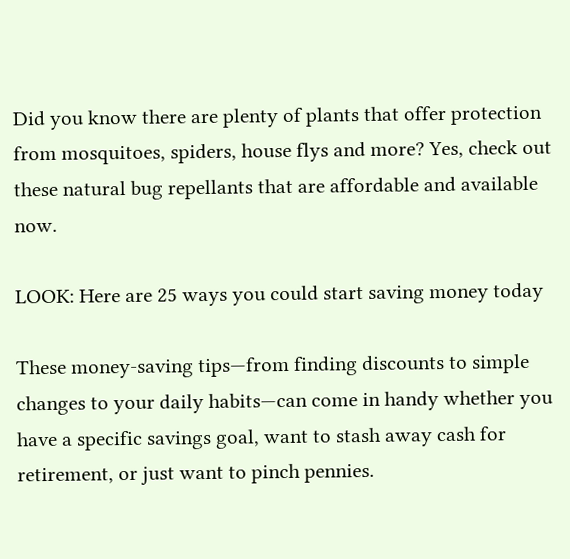Did you know there are plenty of plants that offer protection from mosquitoes, spiders, house flys and more? Yes, check out these natural bug repellants that are affordable and available now.

LOOK: Here are 25 ways you could start saving money today

These money-saving tips—from finding discounts to simple changes to your daily habits—can come in handy whether you have a specific savings goal, want to stash away cash for retirement, or just want to pinch pennies.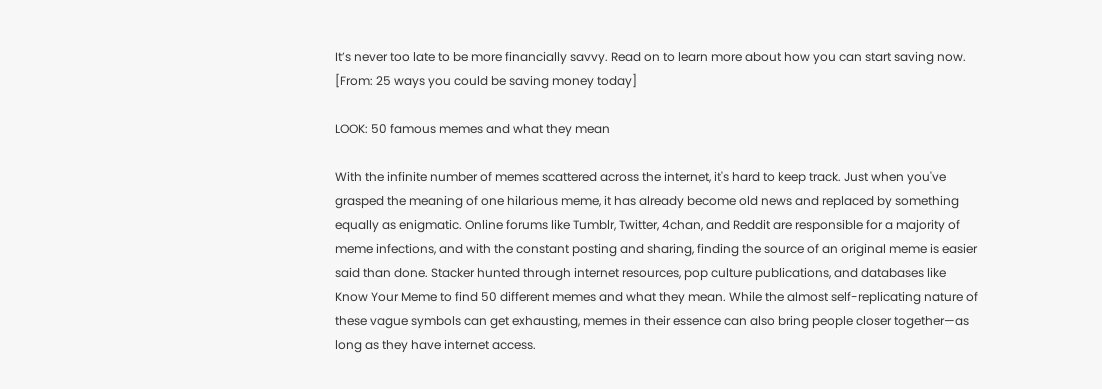It’s never too late to be more financially savvy. Read on to learn more about how you can start saving now. [From: 25 ways you could be saving money today]

LOOK: 50 famous memes and what they mean

With the infinite number of memes scattered across the internet, it's hard to keep track. Just when you've grasped the meaning of one hilarious meme, it has already become old news and replaced by something equally as enigmatic. Online forums like Tumblr, Twitter, 4chan, and Reddit are responsible for a majority of meme infections, and with the constant posting and sharing, finding the source of an original meme is easier said than done. Stacker hunted through internet resources, pop culture publications, and databases like Know Your Meme to find 50 different memes and what they mean. While the almost self-replicating nature of these vague symbols can get exhausting, memes in their essence can also bring people closer together—as long as they have internet access.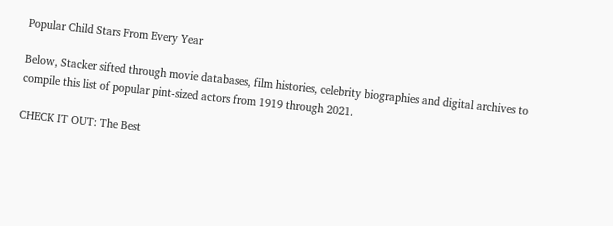Popular Child Stars From Every Year

Below, Stacker sifted through movie databases, film histories, celebrity biographies and digital archives to compile this list of popular pint-sized actors from 1919 through 2021.

CHECK IT OUT: The Best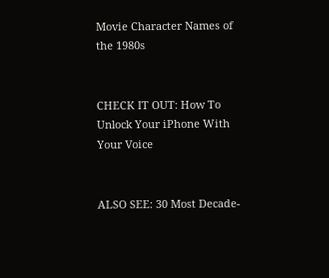Movie Character Names of the 1980s


CHECK IT OUT: How To Unlock Your iPhone With Your Voice


ALSO SEE: 30 Most Decade-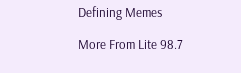Defining Memes

More From Lite 98.7